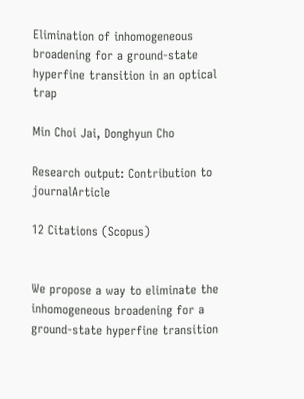Elimination of inhomogeneous broadening for a ground-state hyperfine transition in an optical trap

Min Choi Jai, Donghyun Cho

Research output: Contribution to journalArticle

12 Citations (Scopus)


We propose a way to eliminate the inhomogeneous broadening for a ground-state hyperfine transition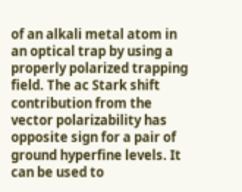of an alkali metal atom in an optical trap by using a properly polarized trapping field. The ac Stark shift contribution from the vector polarizability has opposite sign for a pair of ground hyperfine levels. It can be used to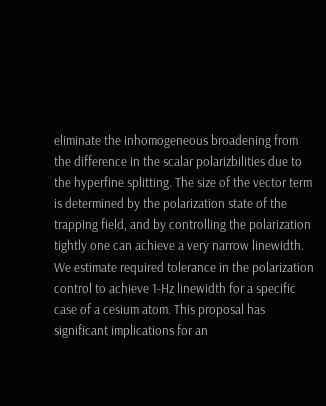eliminate the inhomogeneous broadening from the difference in the scalar polarizbilities due to the hyperfine splitting. The size of the vector term is determined by the polarization state of the trapping field, and by controlling the polarization tightly one can achieve a very narrow linewidth. We estimate required tolerance in the polarization control to achieve 1-Hz linewidth for a specific case of a cesium atom. This proposal has significant implications for an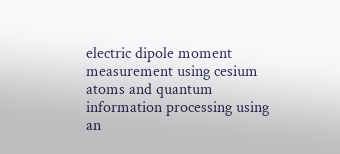electric dipole moment measurement using cesium atoms and quantum information processing using an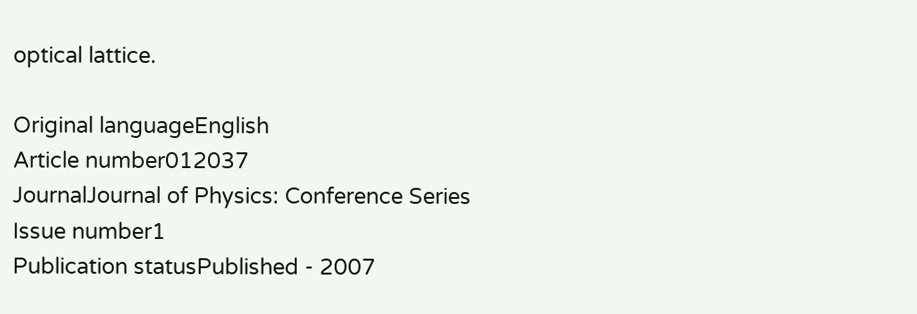optical lattice.

Original languageEnglish
Article number012037
JournalJournal of Physics: Conference Series
Issue number1
Publication statusPublished - 2007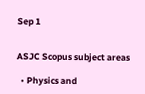Sep 1


ASJC Scopus subject areas

  • Physics and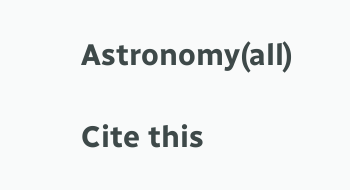Astronomy(all)

Cite this